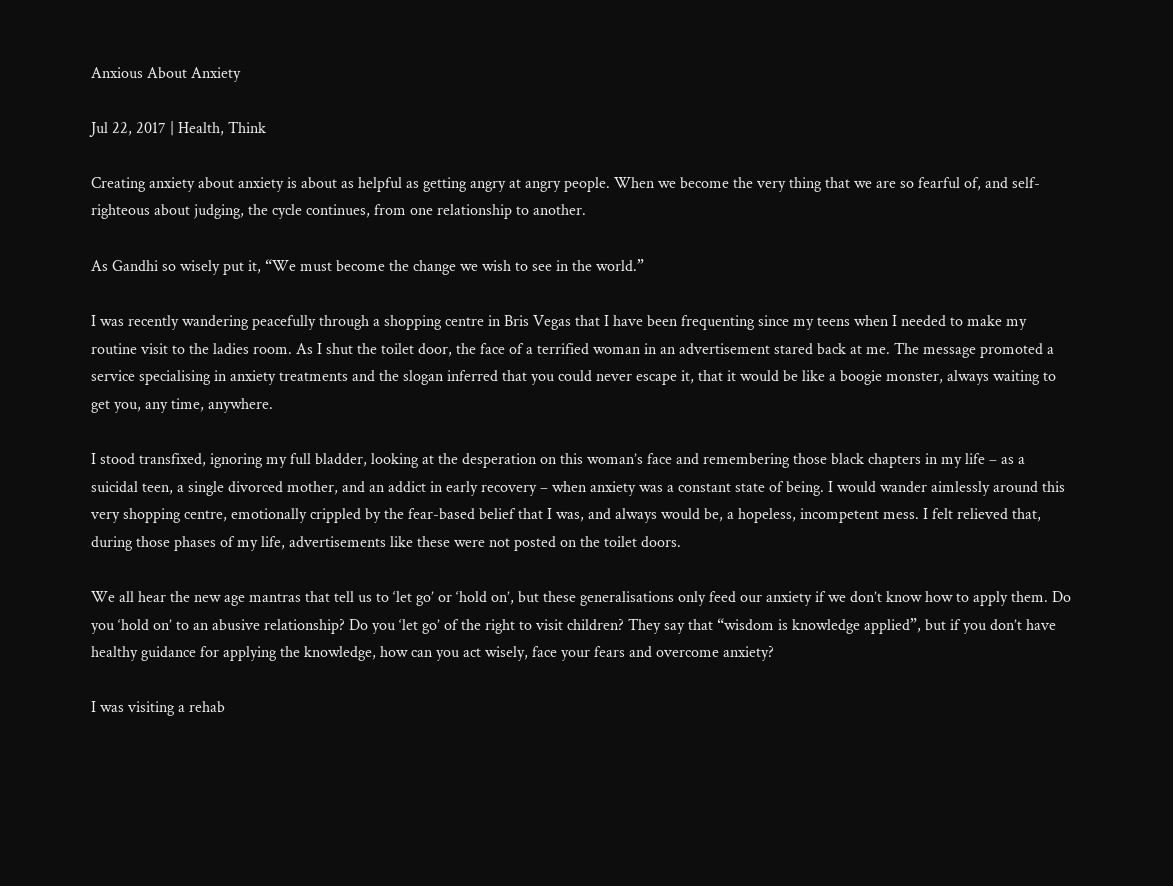Anxious About Anxiety

Jul 22, 2017 | Health, Think

Creating anxiety about anxiety is about as helpful as getting angry at angry people. When we become the very thing that we are so fearful of, and self-righteous about judging, the cycle continues, from one relationship to another.

As Gandhi so wisely put it, “We must become the change we wish to see in the world.”

I was recently wandering peacefully through a shopping centre in Bris Vegas that I have been frequenting since my teens when I needed to make my routine visit to the ladies room. As I shut the toilet door, the face of a terrified woman in an advertisement stared back at me. The message promoted a service specialising in anxiety treatments and the slogan inferred that you could never escape it, that it would be like a boogie monster, always waiting to get you, any time, anywhere.

I stood transfixed, ignoring my full bladder, looking at the desperation on this woman’s face and remembering those black chapters in my life – as a suicidal teen, a single divorced mother, and an addict in early recovery – when anxiety was a constant state of being. I would wander aimlessly around this very shopping centre, emotionally crippled by the fear-based belief that I was, and always would be, a hopeless, incompetent mess. I felt relieved that, during those phases of my life, advertisements like these were not posted on the toilet doors.

We all hear the new age mantras that tell us to ‘let go’ or ‘hold on’, but these generalisations only feed our anxiety if we don’t know how to apply them. Do you ‘hold on’ to an abusive relationship? Do you ‘let go’ of the right to visit children? They say that “wisdom is knowledge applied”, but if you don’t have healthy guidance for applying the knowledge, how can you act wisely, face your fears and overcome anxiety?

I was visiting a rehab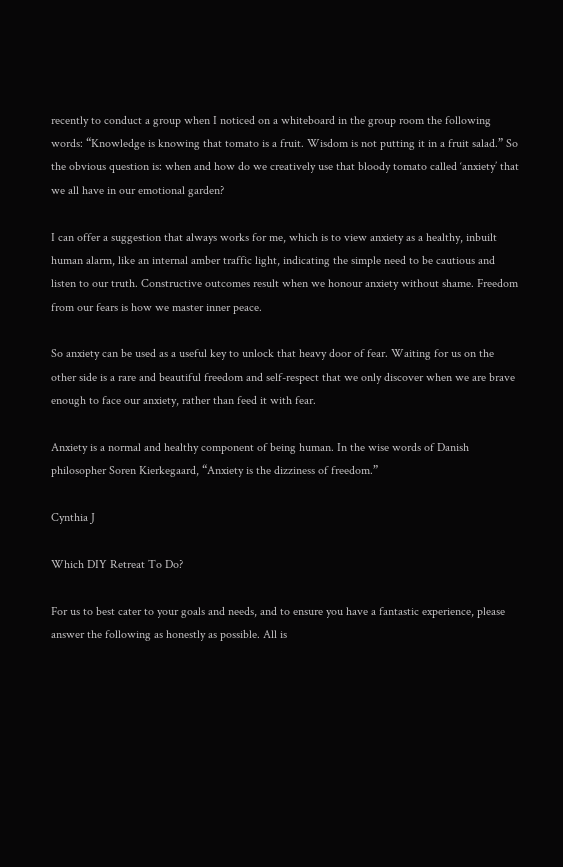recently to conduct a group when I noticed on a whiteboard in the group room the following words: “Knowledge is knowing that tomato is a fruit. Wisdom is not putting it in a fruit salad.” So the obvious question is: when and how do we creatively use that bloody tomato called ‘anxiety’ that we all have in our emotional garden?

I can offer a suggestion that always works for me, which is to view anxiety as a healthy, inbuilt human alarm, like an internal amber traffic light, indicating the simple need to be cautious and listen to our truth. Constructive outcomes result when we honour anxiety without shame. Freedom from our fears is how we master inner peace.

So anxiety can be used as a useful key to unlock that heavy door of fear. Waiting for us on the other side is a rare and beautiful freedom and self-respect that we only discover when we are brave enough to face our anxiety, rather than feed it with fear.

Anxiety is a normal and healthy component of being human. In the wise words of Danish philosopher Soren Kierkegaard, “Anxiety is the dizziness of freedom.”

Cynthia J

Which DIY Retreat To Do?

For us to best cater to your goals and needs, and to ensure you have a fantastic experience, please answer the following as honestly as possible. All is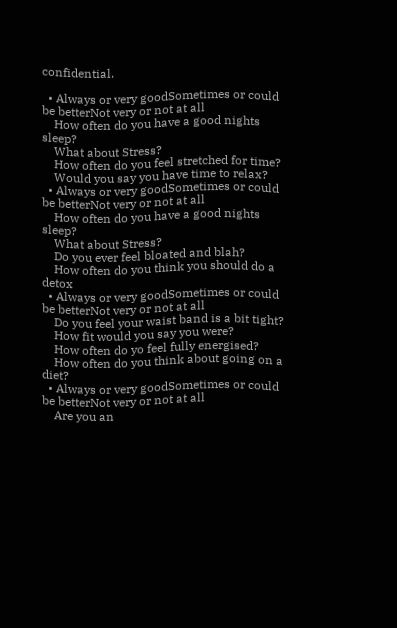confidential.

  • Always or very goodSometimes or could be betterNot very or not at all
    How often do you have a good nights sleep?
    What about Stress?
    How often do you feel stretched for time?
    Would you say you have time to relax?
  • Always or very goodSometimes or could be betterNot very or not at all
    How often do you have a good nights sleep?
    What about Stress?
    Do you ever feel bloated and blah?
    How often do you think you should do a detox
  • Always or very goodSometimes or could be betterNot very or not at all
    Do you feel your waist band is a bit tight?
    How fit would you say you were?
    How often do yo feel fully energised?
    How often do you think about going on a diet?
  • Always or very goodSometimes or could be betterNot very or not at all
    Are you an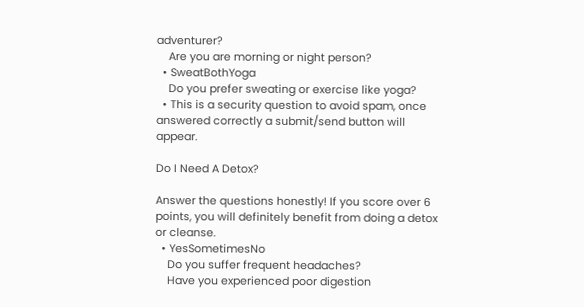adventurer?
    Are you are morning or night person?
  • SweatBothYoga
    Do you prefer sweating or exercise like yoga?
  • This is a security question to avoid spam, once answered correctly a submit/send button will appear.

Do I Need A Detox?

Answer the questions honestly! If you score over 6 points, you will definitely benefit from doing a detox or cleanse.
  • YesSometimesNo
    Do you suffer frequent headaches?
    Have you experienced poor digestion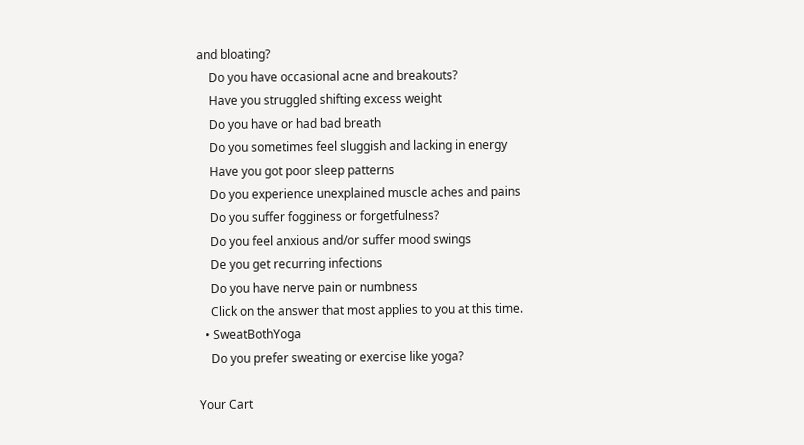and bloating?
    Do you have occasional acne and breakouts?
    Have you struggled shifting excess weight
    Do you have or had bad breath
    Do you sometimes feel sluggish and lacking in energy
    Have you got poor sleep patterns
    Do you experience unexplained muscle aches and pains
    Do you suffer fogginess or forgetfulness?
    Do you feel anxious and/or suffer mood swings
    De you get recurring infections
    Do you have nerve pain or numbness
    Click on the answer that most applies to you at this time.
  • SweatBothYoga
    Do you prefer sweating or exercise like yoga?

Your Cart